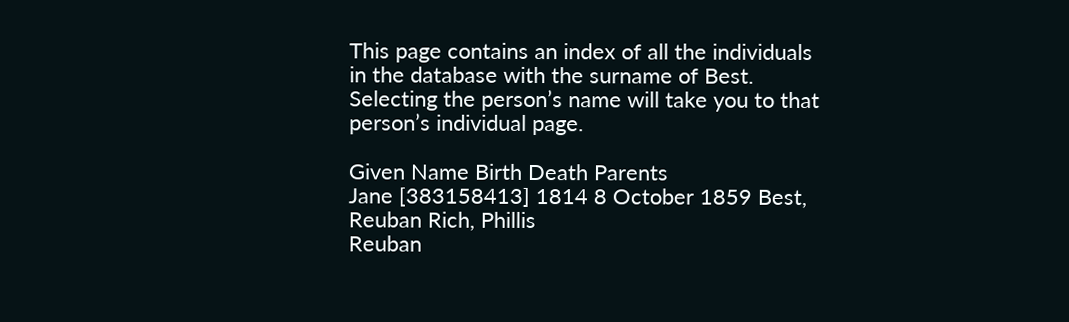This page contains an index of all the individuals in the database with the surname of Best. Selecting the person’s name will take you to that person’s individual page.

Given Name Birth Death Parents
Jane [383158413] 1814 8 October 1859 Best, Reuban Rich, Phillis
Reuban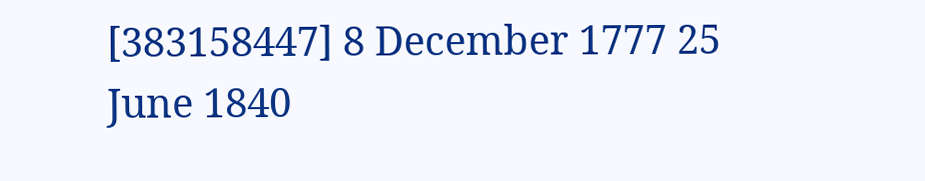[383158447] 8 December 1777 25 June 1840